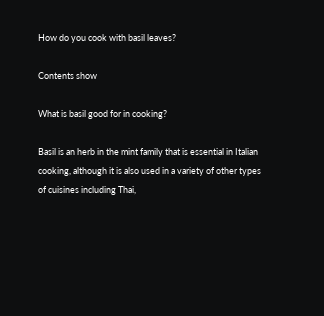How do you cook with basil leaves?

Contents show

What is basil good for in cooking?

Basil is an herb in the mint family that is essential in Italian cooking, although it is also used in a variety of other types of cuisines including Thai,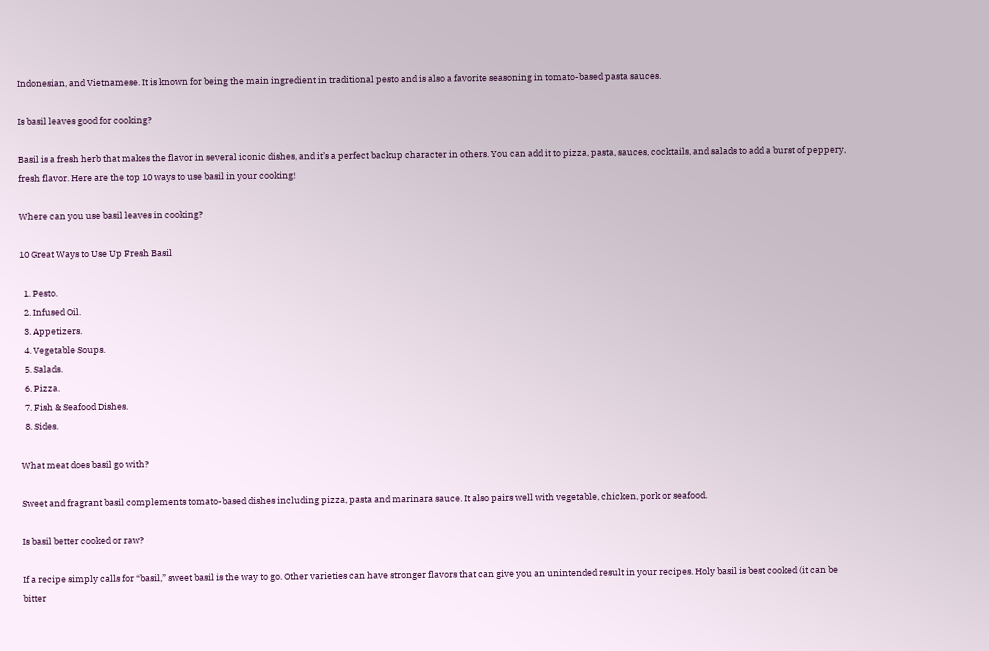Indonesian, and Vietnamese. It is known for being the main ingredient in traditional pesto and is also a favorite seasoning in tomato-based pasta sauces.

Is basil leaves good for cooking?

Basil is a fresh herb that makes the flavor in several iconic dishes, and it’s a perfect backup character in others. You can add it to pizza, pasta, sauces, cocktails, and salads to add a burst of peppery, fresh flavor. Here are the top 10 ways to use basil in your cooking!

Where can you use basil leaves in cooking?

10 Great Ways to Use Up Fresh Basil

  1. Pesto.
  2. Infused Oil.
  3. Appetizers.
  4. Vegetable Soups.
  5. Salads.
  6. Pizza.
  7. Fish & Seafood Dishes.
  8. Sides.

What meat does basil go with?

Sweet and fragrant basil complements tomato-based dishes including pizza, pasta and marinara sauce. It also pairs well with vegetable, chicken, pork or seafood.

Is basil better cooked or raw?

If a recipe simply calls for “basil,” sweet basil is the way to go. Other varieties can have stronger flavors that can give you an unintended result in your recipes. Holy basil is best cooked (it can be bitter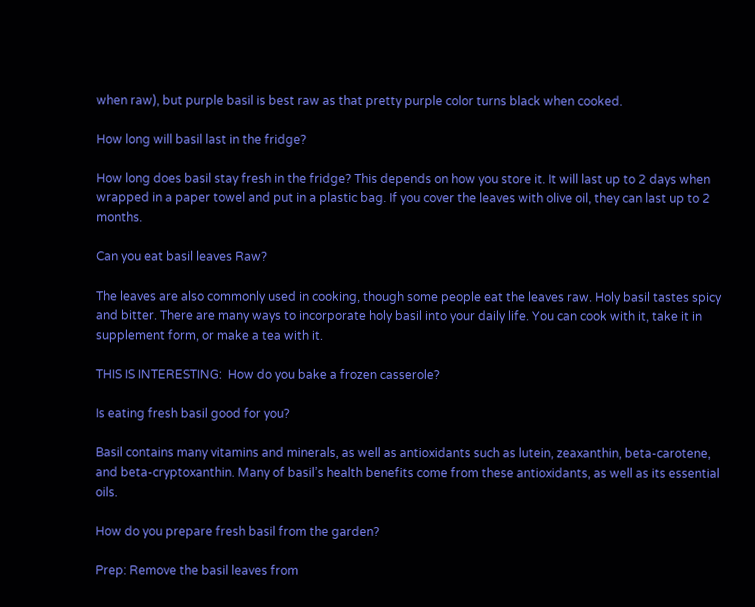when raw), but purple basil is best raw as that pretty purple color turns black when cooked.

How long will basil last in the fridge?

How long does basil stay fresh in the fridge? This depends on how you store it. It will last up to 2 days when wrapped in a paper towel and put in a plastic bag. If you cover the leaves with olive oil, they can last up to 2 months.

Can you eat basil leaves Raw?

The leaves are also commonly used in cooking, though some people eat the leaves raw. Holy basil tastes spicy and bitter. There are many ways to incorporate holy basil into your daily life. You can cook with it, take it in supplement form, or make a tea with it.

THIS IS INTERESTING:  How do you bake a frozen casserole?

Is eating fresh basil good for you?

Basil contains many vitamins and minerals, as well as antioxidants such as lutein, zeaxanthin, beta-carotene, and beta-cryptoxanthin. Many of basil’s health benefits come from these antioxidants, as well as its essential oils.

How do you prepare fresh basil from the garden?

Prep: Remove the basil leaves from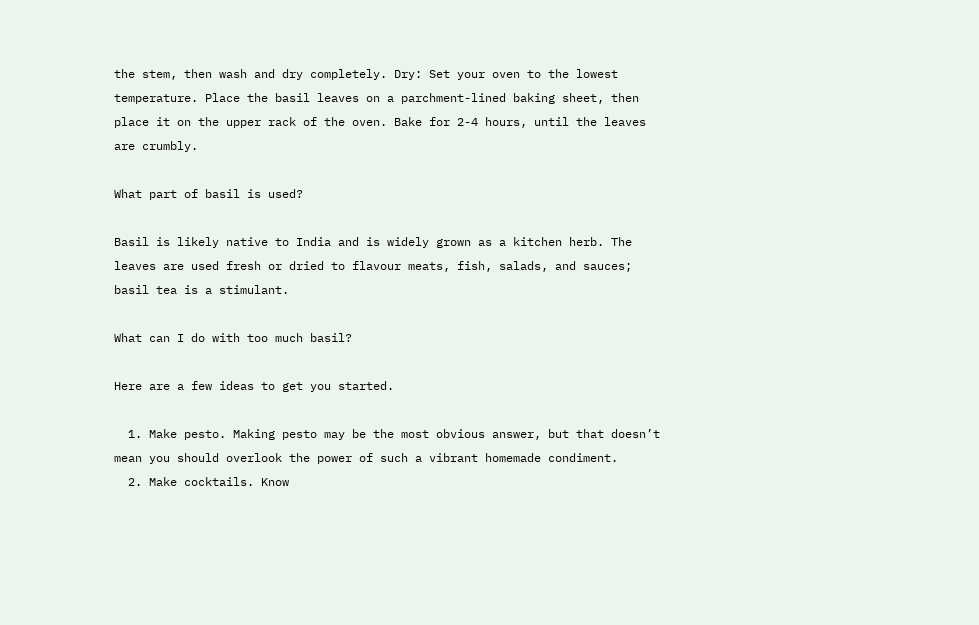the stem, then wash and dry completely. Dry: Set your oven to the lowest temperature. Place the basil leaves on a parchment-lined baking sheet, then place it on the upper rack of the oven. Bake for 2-4 hours, until the leaves are crumbly.

What part of basil is used?

Basil is likely native to India and is widely grown as a kitchen herb. The leaves are used fresh or dried to flavour meats, fish, salads, and sauces; basil tea is a stimulant.

What can I do with too much basil?

Here are a few ideas to get you started.

  1. Make pesto. Making pesto may be the most obvious answer, but that doesn’t mean you should overlook the power of such a vibrant homemade condiment.
  2. Make cocktails. Know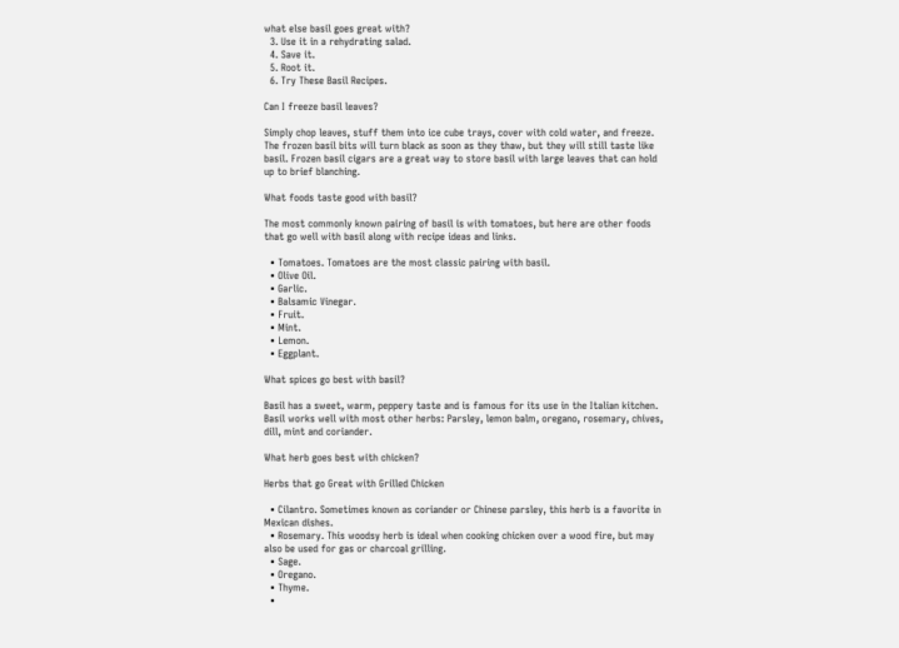what else basil goes great with?
  3. Use it in a rehydrating salad.
  4. Save it.
  5. Root it.
  6. Try These Basil Recipes.

Can I freeze basil leaves?

Simply chop leaves, stuff them into ice cube trays, cover with cold water, and freeze. The frozen basil bits will turn black as soon as they thaw, but they will still taste like basil. Frozen basil cigars are a great way to store basil with large leaves that can hold up to brief blanching.

What foods taste good with basil?

The most commonly known pairing of basil is with tomatoes, but here are other foods that go well with basil along with recipe ideas and links.

  • Tomatoes. Tomatoes are the most classic pairing with basil.
  • Olive Oil.
  • Garlic.
  • Balsamic Vinegar.
  • Fruit.
  • Mint.
  • Lemon.
  • Eggplant.

What spices go best with basil?

Basil has a sweet, warm, peppery taste and is famous for its use in the Italian kitchen. Basil works well with most other herbs: Parsley, lemon balm, oregano, rosemary, chives, dill, mint and coriander.

What herb goes best with chicken?

Herbs that go Great with Grilled Chicken

  • Cilantro. Sometimes known as coriander or Chinese parsley, this herb is a favorite in Mexican dishes.
  • Rosemary. This woodsy herb is ideal when cooking chicken over a wood fire, but may also be used for gas or charcoal grilling.
  • Sage.
  • Oregano.
  • Thyme.
  •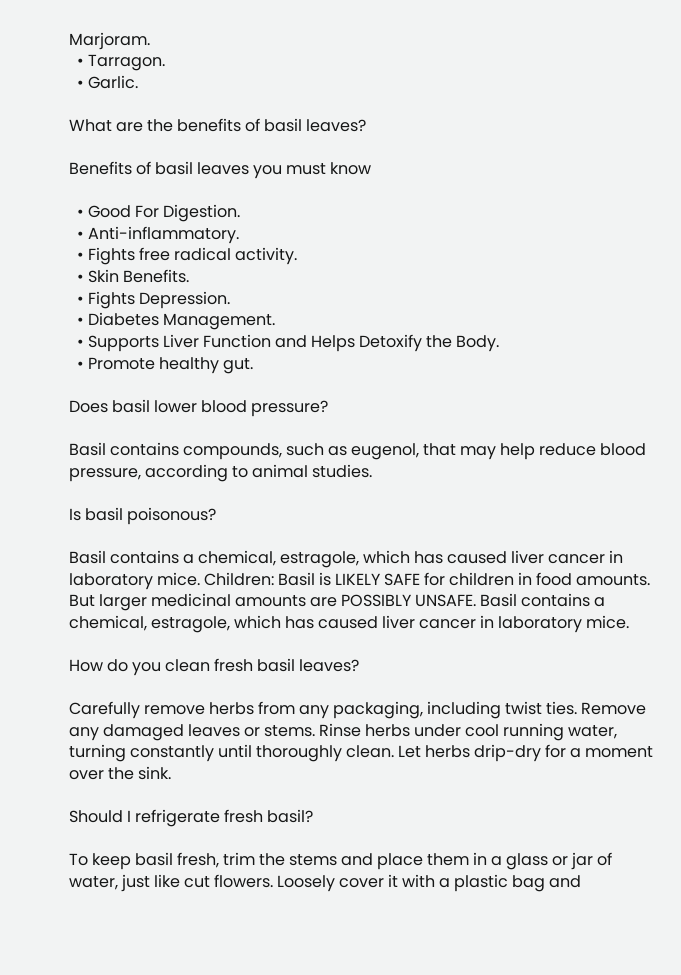Marjoram.
  • Tarragon.
  • Garlic.

What are the benefits of basil leaves?

Benefits of basil leaves you must know

  • Good For Digestion.
  • Anti-inflammatory.
  • Fights free radical activity.
  • Skin Benefits.
  • Fights Depression.
  • Diabetes Management.
  • Supports Liver Function and Helps Detoxify the Body.
  • Promote healthy gut.

Does basil lower blood pressure?

Basil contains compounds, such as eugenol, that may help reduce blood pressure, according to animal studies.

Is basil poisonous?

Basil contains a chemical, estragole, which has caused liver cancer in laboratory mice. Children: Basil is LIKELY SAFE for children in food amounts. But larger medicinal amounts are POSSIBLY UNSAFE. Basil contains a chemical, estragole, which has caused liver cancer in laboratory mice.

How do you clean fresh basil leaves?

Carefully remove herbs from any packaging, including twist ties. Remove any damaged leaves or stems. Rinse herbs under cool running water, turning constantly until thoroughly clean. Let herbs drip-dry for a moment over the sink.

Should I refrigerate fresh basil?

To keep basil fresh, trim the stems and place them in a glass or jar of water, just like cut flowers. Loosely cover it with a plastic bag and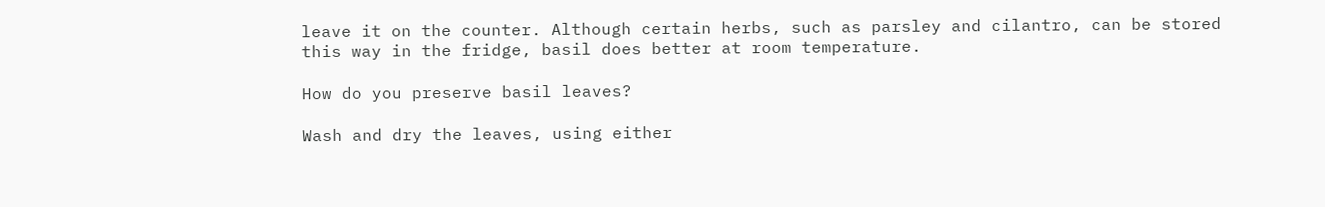leave it on the counter. Although certain herbs, such as parsley and cilantro, can be stored this way in the fridge, basil does better at room temperature.

How do you preserve basil leaves?

Wash and dry the leaves, using either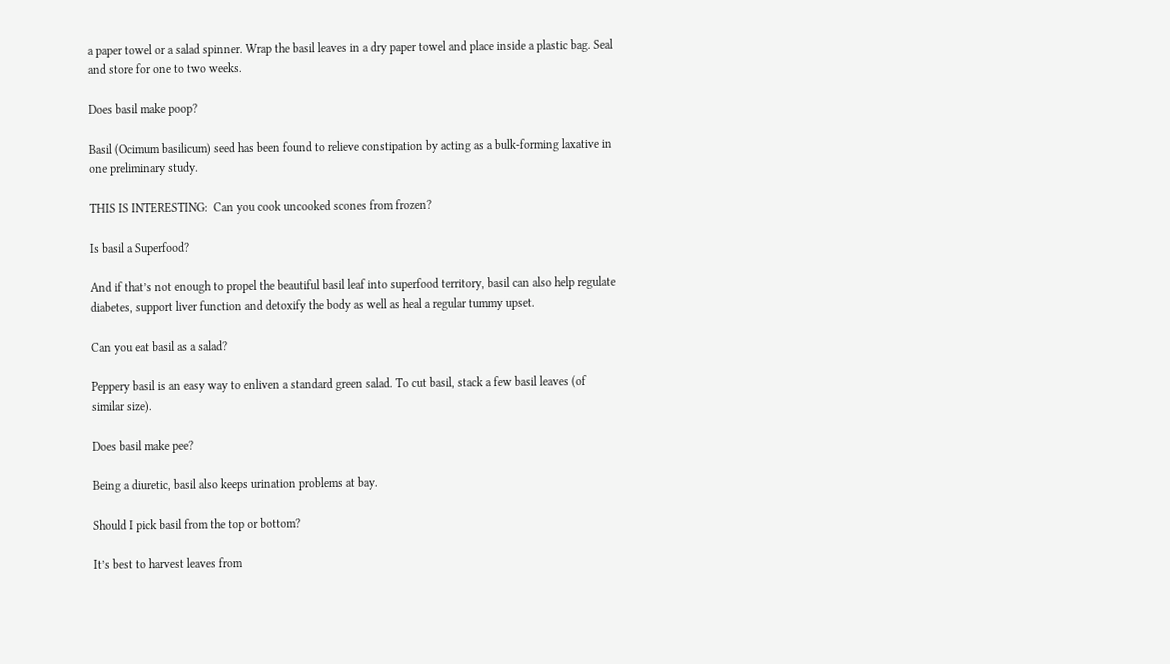a paper towel or a salad spinner. Wrap the basil leaves in a dry paper towel and place inside a plastic bag. Seal and store for one to two weeks.

Does basil make poop?

Basil (Ocimum basilicum) seed has been found to relieve constipation by acting as a bulk-forming laxative in one preliminary study.

THIS IS INTERESTING:  Can you cook uncooked scones from frozen?

Is basil a Superfood?

And if that’s not enough to propel the beautiful basil leaf into superfood territory, basil can also help regulate diabetes, support liver function and detoxify the body as well as heal a regular tummy upset.

Can you eat basil as a salad?

Peppery basil is an easy way to enliven a standard green salad. To cut basil, stack a few basil leaves (of similar size).

Does basil make pee?

Being a diuretic, basil also keeps urination problems at bay.

Should I pick basil from the top or bottom?

It’s best to harvest leaves from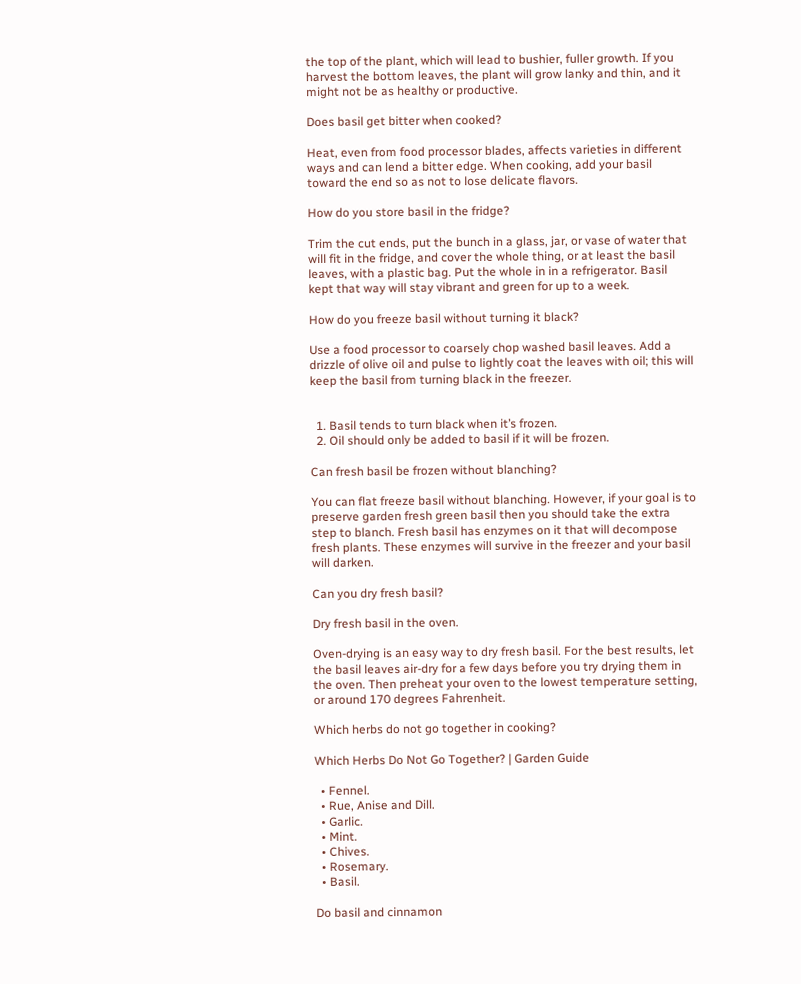the top of the plant, which will lead to bushier, fuller growth. If you harvest the bottom leaves, the plant will grow lanky and thin, and it might not be as healthy or productive.

Does basil get bitter when cooked?

Heat, even from food processor blades, affects varieties in different ways and can lend a bitter edge. When cooking, add your basil toward the end so as not to lose delicate flavors.

How do you store basil in the fridge?

Trim the cut ends, put the bunch in a glass, jar, or vase of water that will fit in the fridge, and cover the whole thing, or at least the basil leaves, with a plastic bag. Put the whole in in a refrigerator. Basil kept that way will stay vibrant and green for up to a week.

How do you freeze basil without turning it black?

Use a food processor to coarsely chop washed basil leaves. Add a drizzle of olive oil and pulse to lightly coat the leaves with oil; this will keep the basil from turning black in the freezer.


  1. Basil tends to turn black when it’s frozen.
  2. Oil should only be added to basil if it will be frozen.

Can fresh basil be frozen without blanching?

You can flat freeze basil without blanching. However, if your goal is to preserve garden fresh green basil then you should take the extra step to blanch. Fresh basil has enzymes on it that will decompose fresh plants. These enzymes will survive in the freezer and your basil will darken.

Can you dry fresh basil?

Dry fresh basil in the oven.

Oven-drying is an easy way to dry fresh basil. For the best results, let the basil leaves air-dry for a few days before you try drying them in the oven. Then preheat your oven to the lowest temperature setting, or around 170 degrees Fahrenheit.

Which herbs do not go together in cooking?

Which Herbs Do Not Go Together? | Garden Guide

  • Fennel.
  • Rue, Anise and Dill.
  • Garlic.
  • Mint.
  • Chives.
  • Rosemary.
  • Basil.

Do basil and cinnamon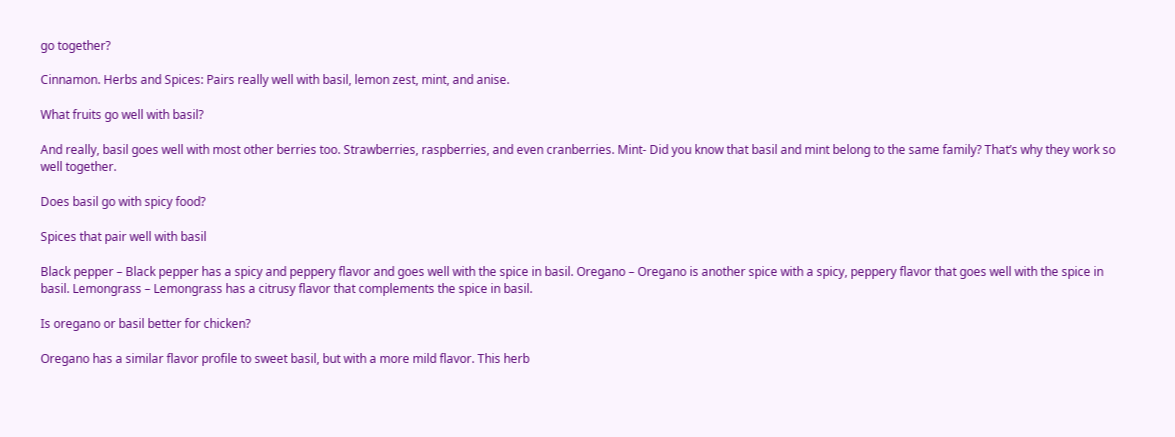go together?

Cinnamon. Herbs and Spices: Pairs really well with basil, lemon zest, mint, and anise.

What fruits go well with basil?

And really, basil goes well with most other berries too. Strawberries, raspberries, and even cranberries. Mint- Did you know that basil and mint belong to the same family? That’s why they work so well together.

Does basil go with spicy food?

Spices that pair well with basil

Black pepper – Black pepper has a spicy and peppery flavor and goes well with the spice in basil. Oregano – Oregano is another spice with a spicy, peppery flavor that goes well with the spice in basil. Lemongrass – Lemongrass has a citrusy flavor that complements the spice in basil.

Is oregano or basil better for chicken?

Oregano has a similar flavor profile to sweet basil, but with a more mild flavor. This herb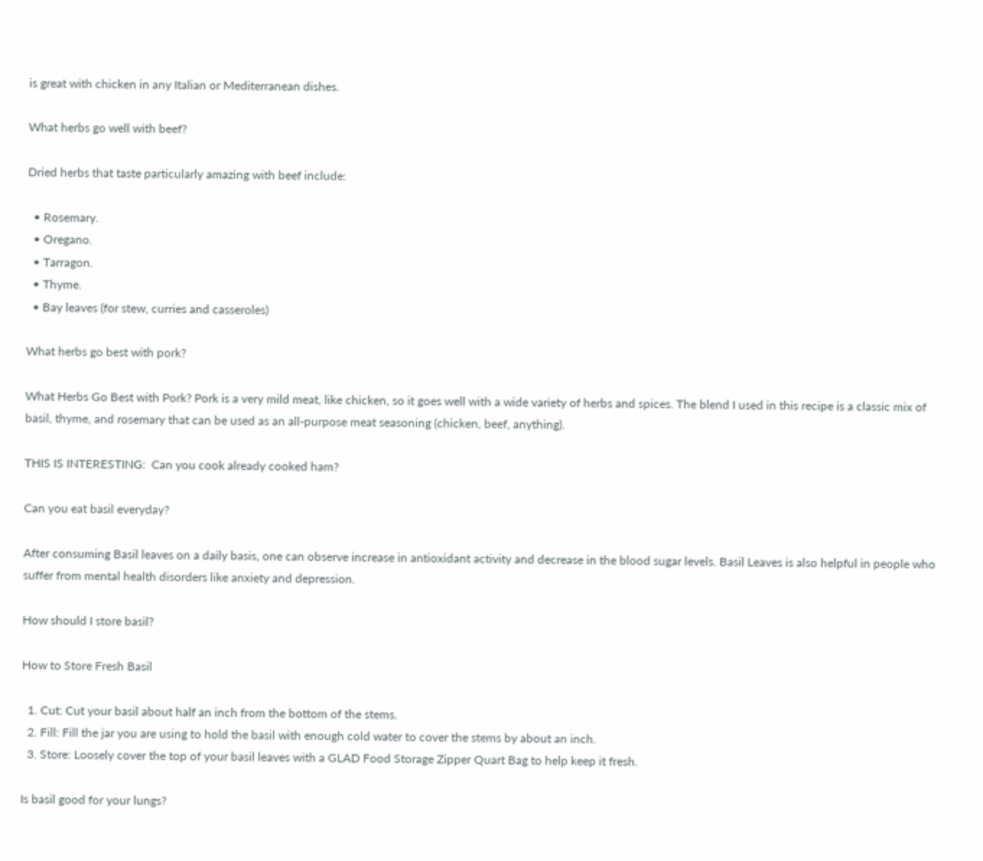is great with chicken in any Italian or Mediterranean dishes.

What herbs go well with beef?

Dried herbs that taste particularly amazing with beef include:

  • Rosemary.
  • Oregano.
  • Tarragon.
  • Thyme.
  • Bay leaves (for stew, curries and casseroles)

What herbs go best with pork?

What Herbs Go Best with Pork? Pork is a very mild meat, like chicken, so it goes well with a wide variety of herbs and spices. The blend I used in this recipe is a classic mix of basil, thyme, and rosemary that can be used as an all-purpose meat seasoning (chicken, beef, anything).

THIS IS INTERESTING:  Can you cook already cooked ham?

Can you eat basil everyday?

After consuming Basil leaves on a daily basis, one can observe increase in antioxidant activity and decrease in the blood sugar levels. Basil Leaves is also helpful in people who suffer from mental health disorders like anxiety and depression.

How should I store basil?

How to Store Fresh Basil

  1. Cut: Cut your basil about half an inch from the bottom of the stems.
  2. Fill: Fill the jar you are using to hold the basil with enough cold water to cover the stems by about an inch.
  3. Store: Loosely cover the top of your basil leaves with a GLAD Food Storage Zipper Quart Bag to help keep it fresh.

Is basil good for your lungs?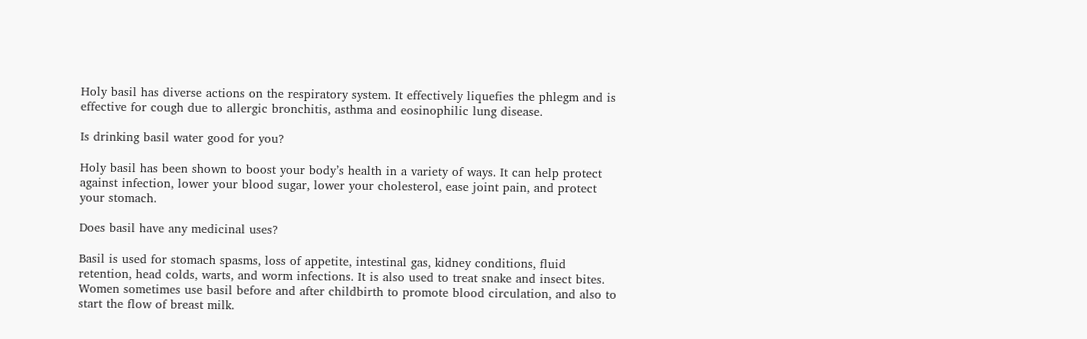Holy basil has diverse actions on the respiratory system. It effectively liquefies the phlegm and is effective for cough due to allergic bronchitis, asthma and eosinophilic lung disease.

Is drinking basil water good for you?

Holy basil has been shown to boost your body’s health in a variety of ways. It can help protect against infection, lower your blood sugar, lower your cholesterol, ease joint pain, and protect your stomach.

Does basil have any medicinal uses?

Basil is used for stomach spasms, loss of appetite, intestinal gas, kidney conditions, fluid retention, head colds, warts, and worm infections. It is also used to treat snake and insect bites. Women sometimes use basil before and after childbirth to promote blood circulation, and also to start the flow of breast milk.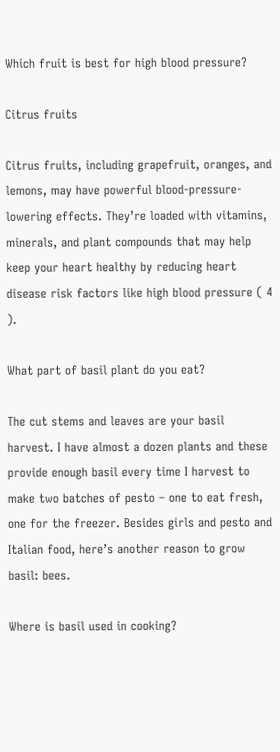Which fruit is best for high blood pressure?

Citrus fruits

Citrus fruits, including grapefruit, oranges, and lemons, may have powerful blood-pressure-lowering effects. They’re loaded with vitamins, minerals, and plant compounds that may help keep your heart healthy by reducing heart disease risk factors like high blood pressure ( 4 ).

What part of basil plant do you eat?

The cut stems and leaves are your basil harvest. I have almost a dozen plants and these provide enough basil every time I harvest to make two batches of pesto – one to eat fresh, one for the freezer. Besides girls and pesto and Italian food, here’s another reason to grow basil: bees.

Where is basil used in cooking?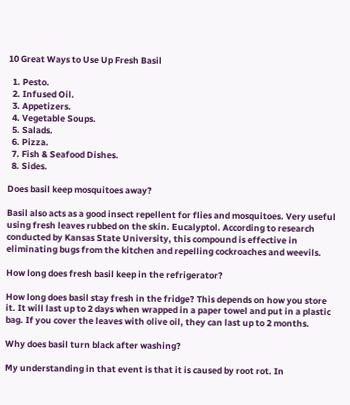10 Great Ways to Use Up Fresh Basil

  1. Pesto.
  2. Infused Oil.
  3. Appetizers.
  4. Vegetable Soups.
  5. Salads.
  6. Pizza.
  7. Fish & Seafood Dishes.
  8. Sides.

Does basil keep mosquitoes away?

Basil also acts as a good insect repellent for flies and mosquitoes. Very useful using fresh leaves rubbed on the skin. Eucalyptol. According to research conducted by Kansas State University, this compound is effective in eliminating bugs from the kitchen and repelling cockroaches and weevils.

How long does fresh basil keep in the refrigerator?

How long does basil stay fresh in the fridge? This depends on how you store it. It will last up to 2 days when wrapped in a paper towel and put in a plastic bag. If you cover the leaves with olive oil, they can last up to 2 months.

Why does basil turn black after washing?

My understanding in that event is that it is caused by root rot. In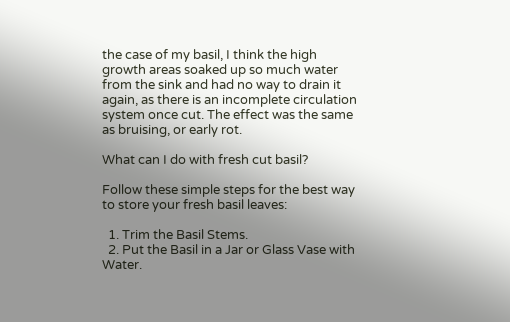the case of my basil, I think the high growth areas soaked up so much water from the sink and had no way to drain it again, as there is an incomplete circulation system once cut. The effect was the same as bruising, or early rot.

What can I do with fresh cut basil?

Follow these simple steps for the best way to store your fresh basil leaves:

  1. Trim the Basil Stems.
  2. Put the Basil in a Jar or Glass Vase with Water.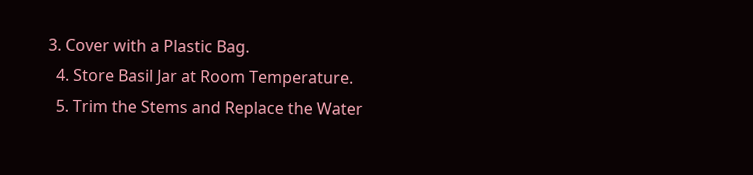3. Cover with a Plastic Bag.
  4. Store Basil Jar at Room Temperature.
  5. Trim the Stems and Replace the Water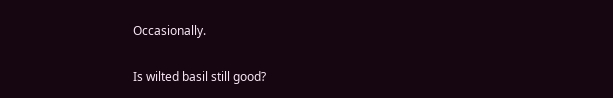Occasionally.

Is wilted basil still good?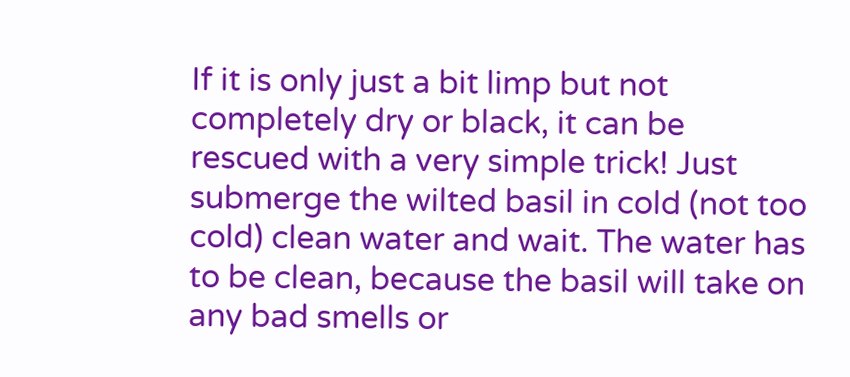If it is only just a bit limp but not completely dry or black, it can be rescued with a very simple trick! Just submerge the wilted basil in cold (not too cold) clean water and wait. The water has to be clean, because the basil will take on any bad smells or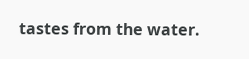tastes from the water.